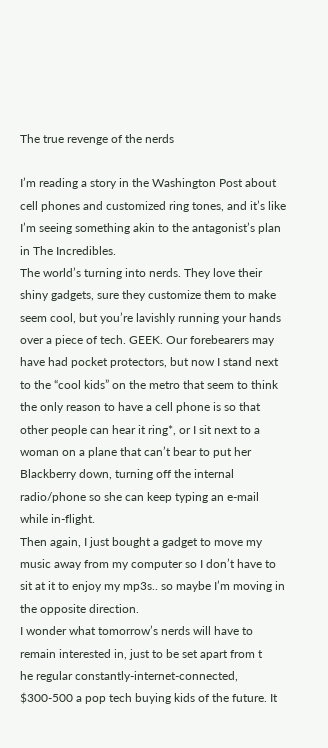The true revenge of the nerds

I’m reading a story in the Washington Post about cell phones and customized ring tones, and it’s like I’m seeing something akin to the antagonist’s plan in The Incredibles.
The world’s turning into nerds. They love their shiny gadgets, sure they customize them to make seem cool, but you’re lavishly running your hands over a piece of tech. GEEK. Our forebearers may have had pocket protectors, but now I stand next to the “cool kids” on the metro that seem to think the only reason to have a cell phone is so that other people can hear it ring*, or I sit next to a woman on a plane that can’t bear to put her Blackberry down, turning off the internal radio/phone so she can keep typing an e-mail while in-flight.
Then again, I just bought a gadget to move my music away from my computer so I don’t have to sit at it to enjoy my mp3s.. so maybe I’m moving in the opposite direction.
I wonder what tomorrow’s nerds will have to remain interested in, just to be set apart from t
he regular constantly-internet-connected, $300-500 a pop tech buying kids of the future. It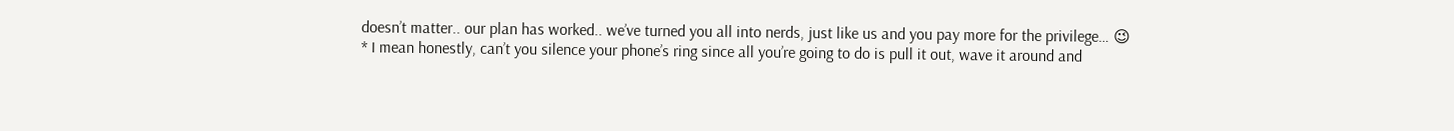doesn’t matter.. our plan has worked.. we’ve turned you all into nerds, just like us and you pay more for the privilege… 😉
* I mean honestly, can’t you silence your phone’s ring since all you’re going to do is pull it out, wave it around and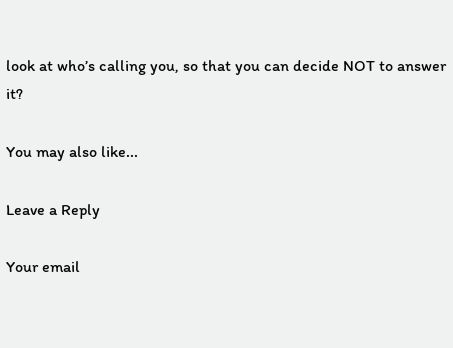look at who’s calling you, so that you can decide NOT to answer it?

You may also like...

Leave a Reply

Your email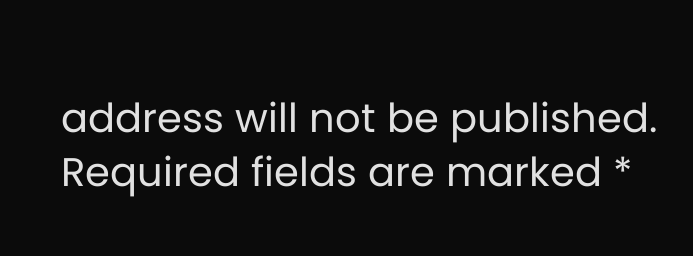address will not be published. Required fields are marked *